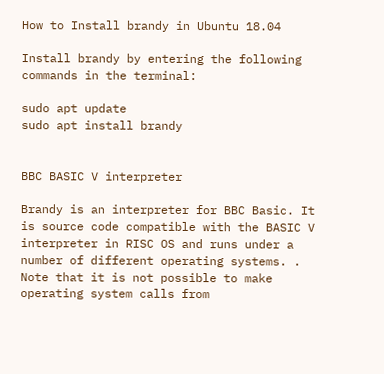How to Install brandy in Ubuntu 18.04

Install brandy by entering the following commands in the terminal:

sudo apt update
sudo apt install brandy


BBC BASIC V interpreter

Brandy is an interpreter for BBC Basic. It is source code compatible with the BASIC V interpreter in RISC OS and runs under a number of different operating systems. . Note that it is not possible to make operating system calls from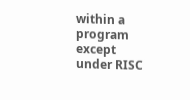within a program except under RISC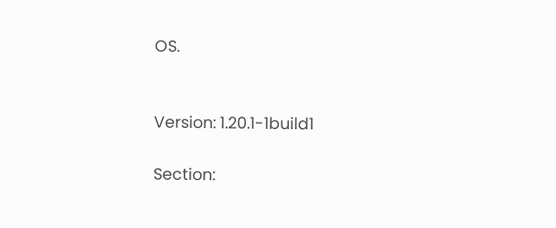OS.


Version: 1.20.1-1build1

Section: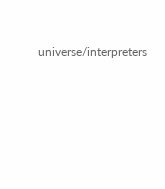universe/interpreters